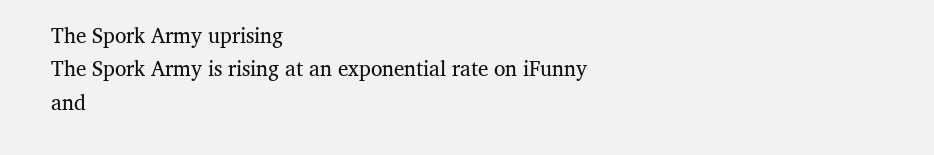The Spork Army uprising
The Spork Army is rising at an exponential rate on iFunny and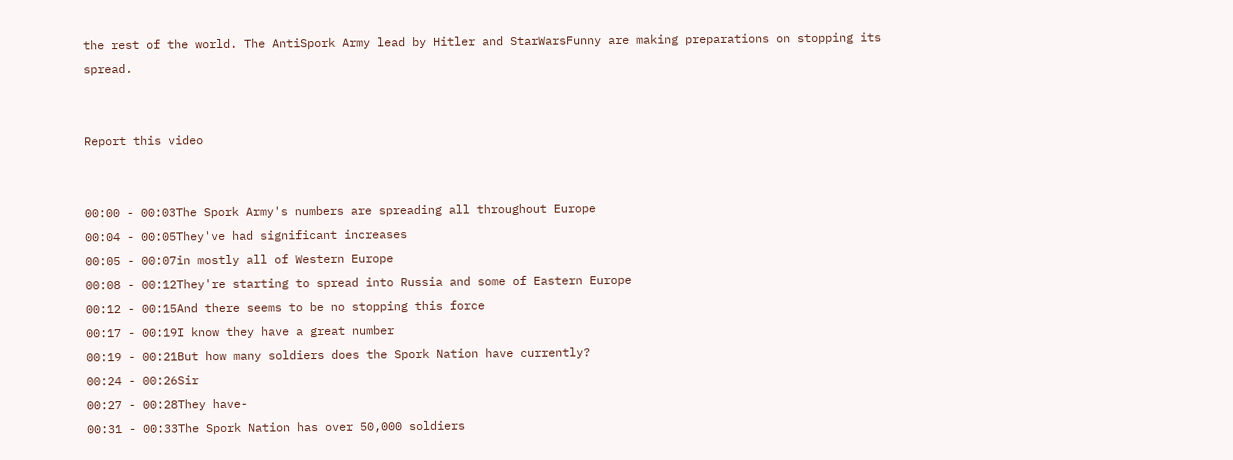the rest of the world. The AntiSpork Army lead by Hitler and StarWarsFunny are making preparations on stopping its spread.


Report this video


00:00 - 00:03The Spork Army's numbers are spreading all throughout Europe
00:04 - 00:05They've had significant increases
00:05 - 00:07in mostly all of Western Europe
00:08 - 00:12They're starting to spread into Russia and some of Eastern Europe
00:12 - 00:15And there seems to be no stopping this force
00:17 - 00:19I know they have a great number
00:19 - 00:21But how many soldiers does the Spork Nation have currently?
00:24 - 00:26Sir
00:27 - 00:28They have-
00:31 - 00:33The Spork Nation has over 50,000 soldiers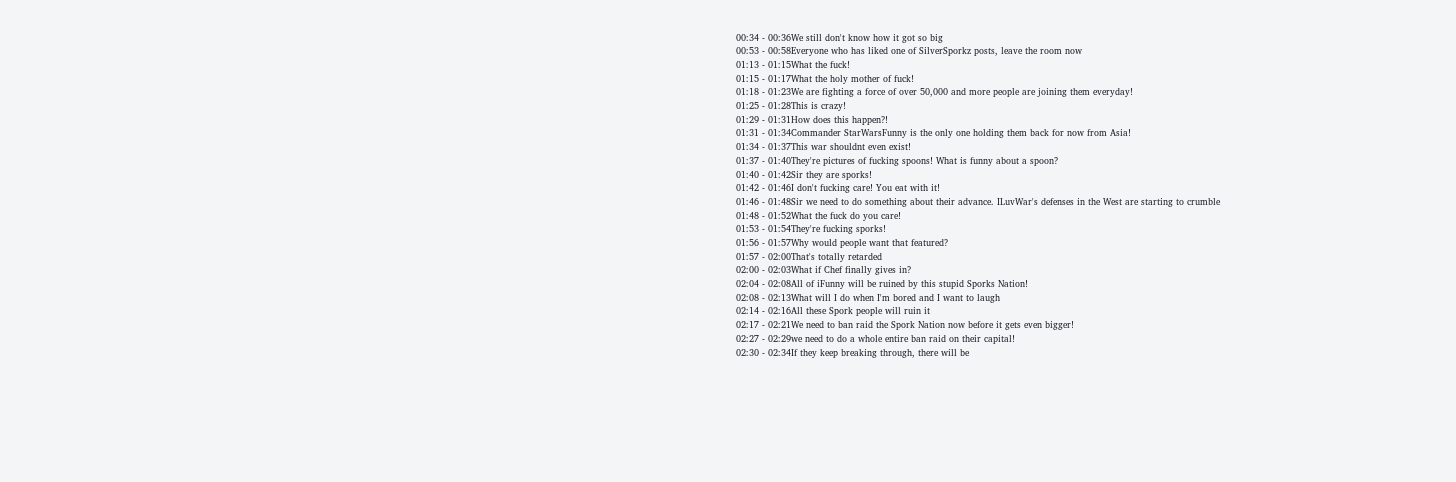00:34 - 00:36We still don't know how it got so big
00:53 - 00:58Everyone who has liked one of SilverSporkz posts, leave the room now
01:13 - 01:15What the fuck!
01:15 - 01:17What the holy mother of fuck!
01:18 - 01:23We are fighting a force of over 50,000 and more people are joining them everyday!
01:25 - 01:28This is crazy!
01:29 - 01:31How does this happen?!
01:31 - 01:34Commander StarWarsFunny is the only one holding them back for now from Asia!
01:34 - 01:37This war shouldnt even exist!
01:37 - 01:40They're pictures of fucking spoons! What is funny about a spoon?
01:40 - 01:42Sir they are sporks!
01:42 - 01:46I don't fucking care! You eat with it!
01:46 - 01:48Sir we need to do something about their advance. ILuvWar's defenses in the West are starting to crumble
01:48 - 01:52What the fuck do you care!
01:53 - 01:54They're fucking sporks!
01:56 - 01:57Why would people want that featured?
01:57 - 02:00That's totally retarded
02:00 - 02:03What if Chef finally gives in?
02:04 - 02:08All of iFunny will be ruined by this stupid Sporks Nation!
02:08 - 02:13What will I do when I'm bored and I want to laugh
02:14 - 02:16All these Spork people will ruin it
02:17 - 02:21We need to ban raid the Spork Nation now before it gets even bigger!
02:27 - 02:29we need to do a whole entire ban raid on their capital!
02:30 - 02:34If they keep breaking through, there will be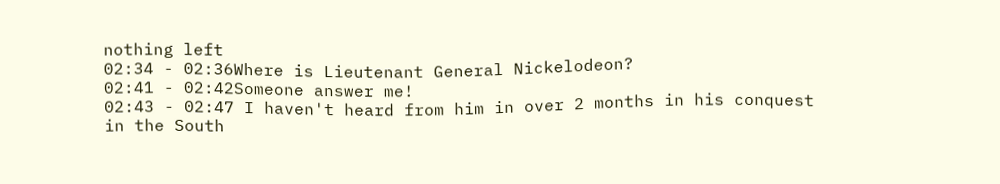nothing left
02:34 - 02:36Where is Lieutenant General Nickelodeon?
02:41 - 02:42Someone answer me!
02:43 - 02:47 I haven't heard from him in over 2 months in his conquest in the South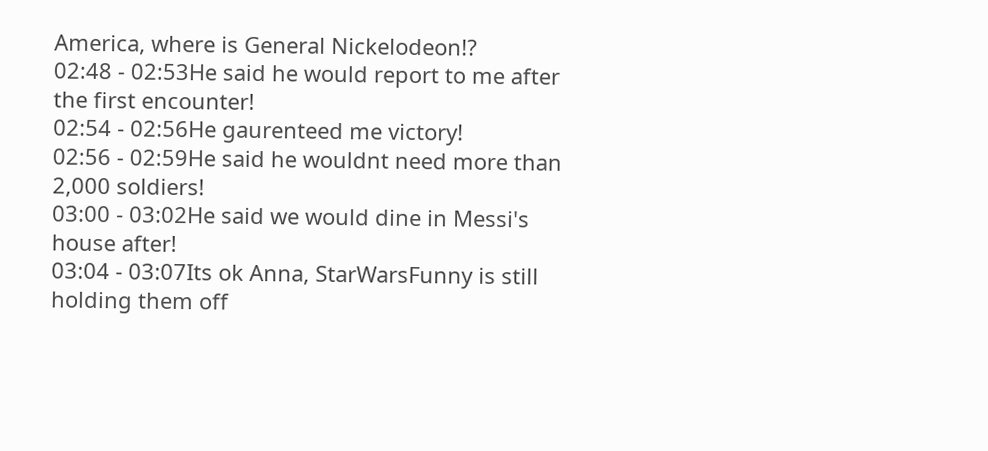America, where is General Nickelodeon!?
02:48 - 02:53He said he would report to me after the first encounter!
02:54 - 02:56He gaurenteed me victory!
02:56 - 02:59He said he wouldnt need more than 2,000 soldiers!
03:00 - 03:02He said we would dine in Messi's house after!
03:04 - 03:07Its ok Anna, StarWarsFunny is still holding them off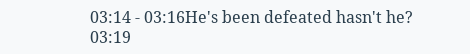03:14 - 03:16He's been defeated hasn't he?
03:19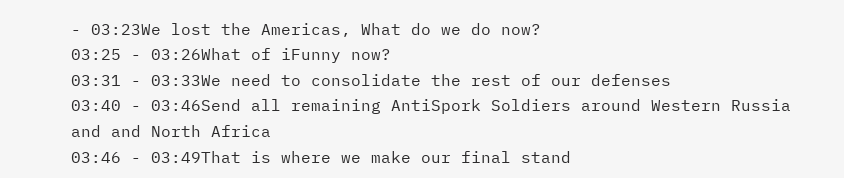- 03:23We lost the Americas, What do we do now?
03:25 - 03:26What of iFunny now?
03:31 - 03:33We need to consolidate the rest of our defenses
03:40 - 03:46Send all remaining AntiSpork Soldiers around Western Russia and and North Africa
03:46 - 03:49That is where we make our final stand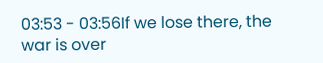03:53 - 03:56If we lose there, the war is over